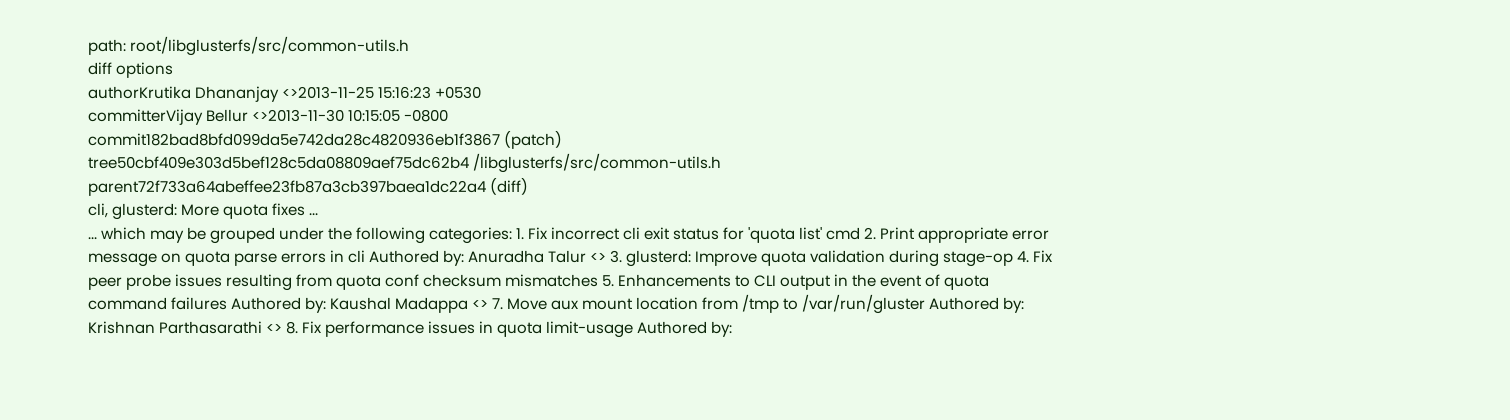path: root/libglusterfs/src/common-utils.h
diff options
authorKrutika Dhananjay <>2013-11-25 15:16:23 +0530
committerVijay Bellur <>2013-11-30 10:15:05 -0800
commit182bad8bfd099da5e742da28c4820936eb1f3867 (patch)
tree50cbf409e303d5bef128c5da08809aef75dc62b4 /libglusterfs/src/common-utils.h
parent72f733a64abeffee23fb87a3cb397baea1dc22a4 (diff)
cli, glusterd: More quota fixes ...
... which may be grouped under the following categories: 1. Fix incorrect cli exit status for 'quota list' cmd 2. Print appropriate error message on quota parse errors in cli Authored by: Anuradha Talur <> 3. glusterd: Improve quota validation during stage-op 4. Fix peer probe issues resulting from quota conf checksum mismatches 5. Enhancements to CLI output in the event of quota command failures Authored by: Kaushal Madappa <> 7. Move aux mount location from /tmp to /var/run/gluster Authored by: Krishnan Parthasarathi <> 8. Fix performance issues in quota limit-usage Authored by: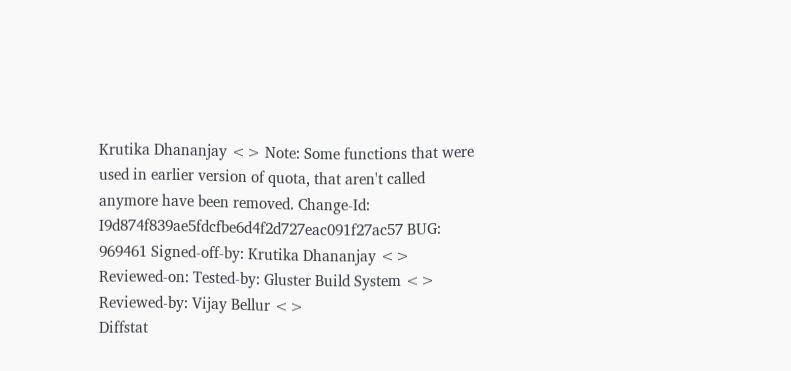Krutika Dhananjay <> Note: Some functions that were used in earlier version of quota, that aren't called anymore have been removed. Change-Id: I9d874f839ae5fdcfbe6d4f2d727eac091f27ac57 BUG: 969461 Signed-off-by: Krutika Dhananjay <> Reviewed-on: Tested-by: Gluster Build System <> Reviewed-by: Vijay Bellur <>
Diffstat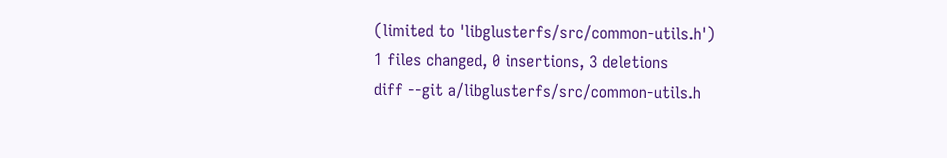(limited to 'libglusterfs/src/common-utils.h')
1 files changed, 0 insertions, 3 deletions
diff --git a/libglusterfs/src/common-utils.h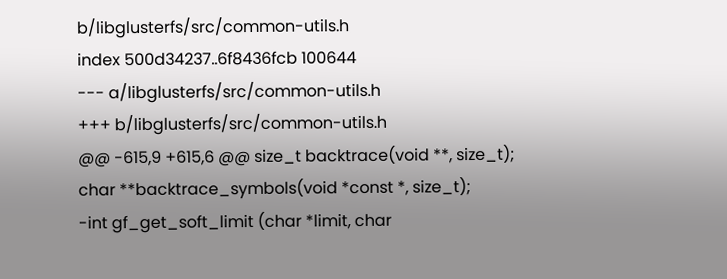b/libglusterfs/src/common-utils.h
index 500d34237..6f8436fcb 100644
--- a/libglusterfs/src/common-utils.h
+++ b/libglusterfs/src/common-utils.h
@@ -615,9 +615,6 @@ size_t backtrace(void **, size_t);
char **backtrace_symbols(void *const *, size_t);
-int gf_get_soft_limit (char *limit, char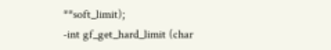**soft_limit);
-int gf_get_hard_limit (char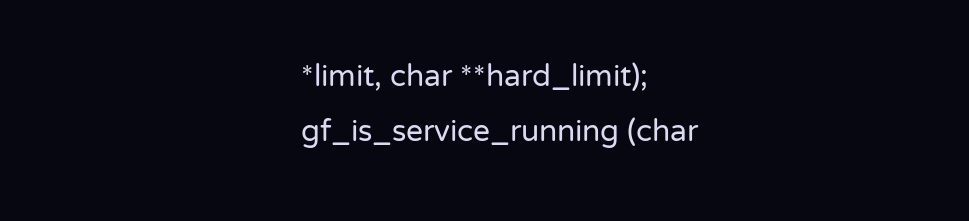*limit, char **hard_limit);
gf_is_service_running (char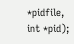*pidfile, int *pid);